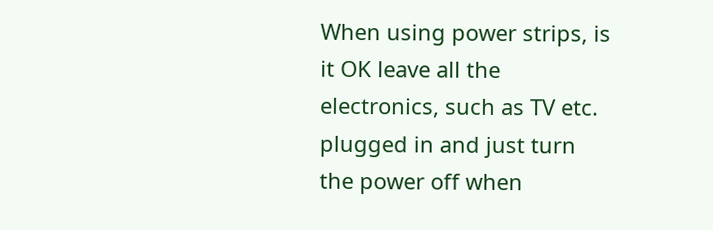When using power strips, is it OK leave all the electronics, such as TV etc. plugged in and just turn the power off when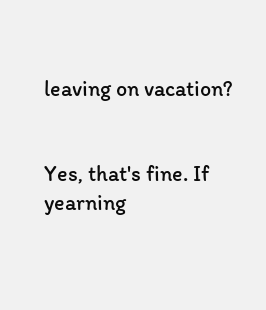leaving on vacation?


Yes, that's fine. If yearning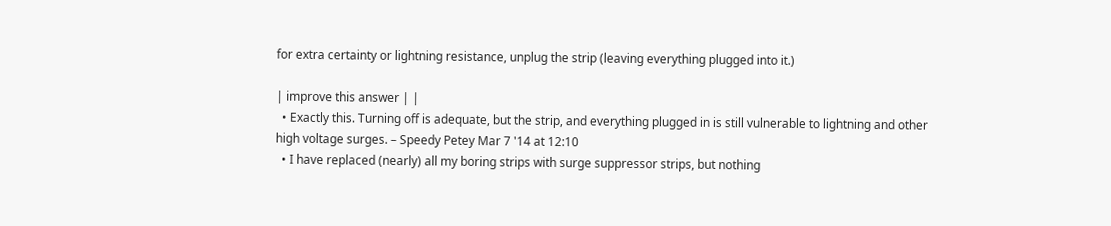for extra certainty or lightning resistance, unplug the strip (leaving everything plugged into it.)

| improve this answer | |
  • Exactly this. Turning off is adequate, but the strip, and everything plugged in is still vulnerable to lightning and other high voltage surges. – Speedy Petey Mar 7 '14 at 12:10
  • I have replaced (nearly) all my boring strips with surge suppressor strips, but nothing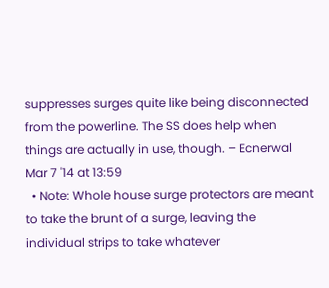suppresses surges quite like being disconnected from the powerline. The SS does help when things are actually in use, though. – Ecnerwal Mar 7 '14 at 13:59
  • Note: Whole house surge protectors are meant to take the brunt of a surge, leaving the individual strips to take whatever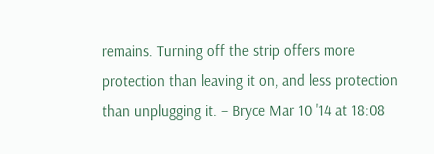remains. Turning off the strip offers more protection than leaving it on, and less protection than unplugging it. – Bryce Mar 10 '14 at 18:08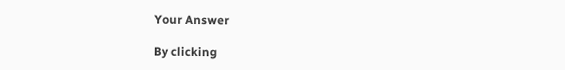Your Answer

By clicking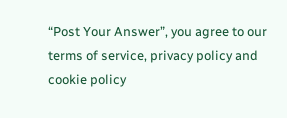“Post Your Answer”, you agree to our terms of service, privacy policy and cookie policy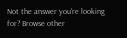Not the answer you're looking for? Browse other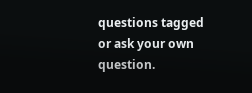questions tagged or ask your own question.